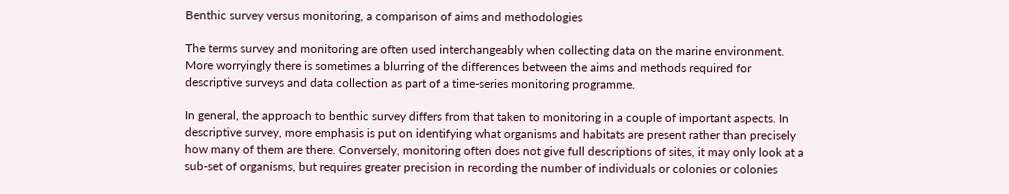Benthic survey versus monitoring, a comparison of aims and methodologies

The terms survey and monitoring are often used interchangeably when collecting data on the marine environment. More worryingly there is sometimes a blurring of the differences between the aims and methods required for descriptive surveys and data collection as part of a time-series monitoring programme.

In general, the approach to benthic survey differs from that taken to monitoring in a couple of important aspects. In descriptive survey, more emphasis is put on identifying what organisms and habitats are present rather than precisely how many of them are there. Conversely, monitoring often does not give full descriptions of sites, it may only look at a sub-set of organisms, but requires greater precision in recording the number of individuals or colonies or colonies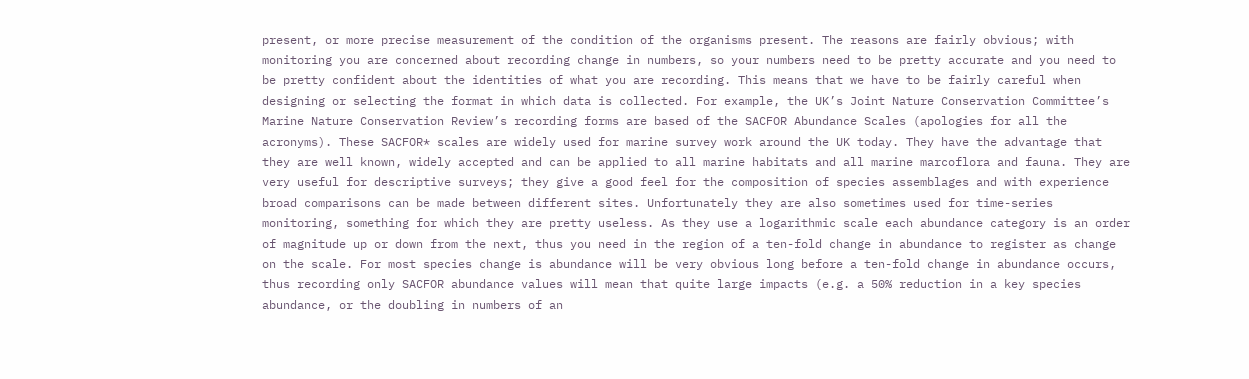present, or more precise measurement of the condition of the organisms present. The reasons are fairly obvious; with monitoring you are concerned about recording change in numbers, so your numbers need to be pretty accurate and you need to be pretty confident about the identities of what you are recording. This means that we have to be fairly careful when designing or selecting the format in which data is collected. For example, the UK’s Joint Nature Conservation Committee’s Marine Nature Conservation Review’s recording forms are based of the SACFOR Abundance Scales (apologies for all the acronyms). These SACFOR* scales are widely used for marine survey work around the UK today. They have the advantage that they are well known, widely accepted and can be applied to all marine habitats and all marine marcoflora and fauna. They are very useful for descriptive surveys; they give a good feel for the composition of species assemblages and with experience broad comparisons can be made between different sites. Unfortunately they are also sometimes used for time-series monitoring, something for which they are pretty useless. As they use a logarithmic scale each abundance category is an order of magnitude up or down from the next, thus you need in the region of a ten-fold change in abundance to register as change on the scale. For most species change is abundance will be very obvious long before a ten-fold change in abundance occurs, thus recording only SACFOR abundance values will mean that quite large impacts (e.g. a 50% reduction in a key species abundance, or the doubling in numbers of an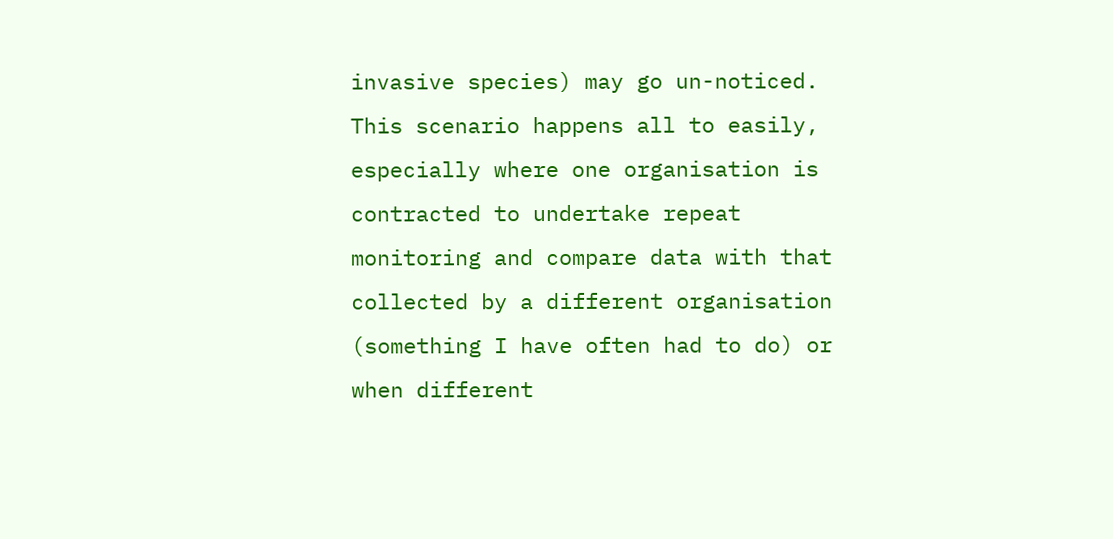invasive species) may go un-noticed. This scenario happens all to easily, especially where one organisation is contracted to undertake repeat monitoring and compare data with that collected by a different organisation (something I have often had to do) or when different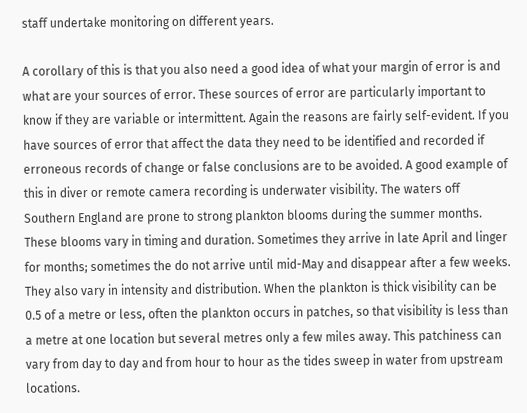staff undertake monitoring on different years.

A corollary of this is that you also need a good idea of what your margin of error is and what are your sources of error. These sources of error are particularly important to know if they are variable or intermittent. Again the reasons are fairly self-evident. If you have sources of error that affect the data they need to be identified and recorded if erroneous records of change or false conclusions are to be avoided. A good example of this in diver or remote camera recording is underwater visibility. The waters off Southern England are prone to strong plankton blooms during the summer months. These blooms vary in timing and duration. Sometimes they arrive in late April and linger for months; sometimes the do not arrive until mid-May and disappear after a few weeks. They also vary in intensity and distribution. When the plankton is thick visibility can be 0.5 of a metre or less, often the plankton occurs in patches, so that visibility is less than a metre at one location but several metres only a few miles away. This patchiness can vary from day to day and from hour to hour as the tides sweep in water from upstream locations.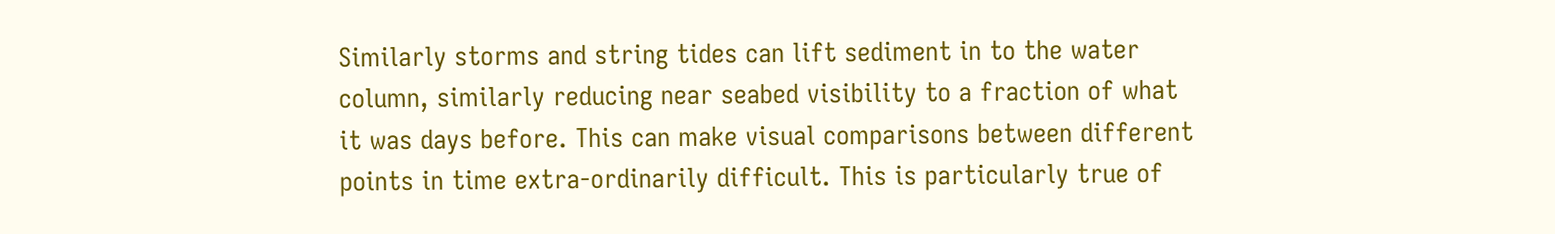Similarly storms and string tides can lift sediment in to the water column, similarly reducing near seabed visibility to a fraction of what it was days before. This can make visual comparisons between different points in time extra-ordinarily difficult. This is particularly true of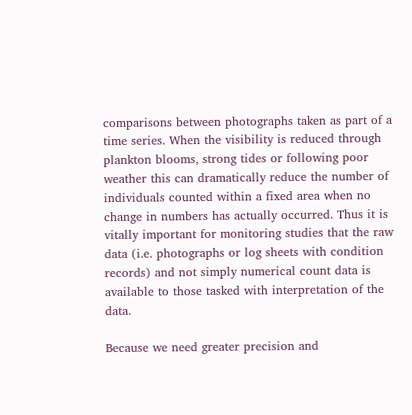comparisons between photographs taken as part of a time series. When the visibility is reduced through plankton blooms, strong tides or following poor weather this can dramatically reduce the number of individuals counted within a fixed area when no change in numbers has actually occurred. Thus it is vitally important for monitoring studies that the raw data (i.e. photographs or log sheets with condition records) and not simply numerical count data is available to those tasked with interpretation of the data.

Because we need greater precision and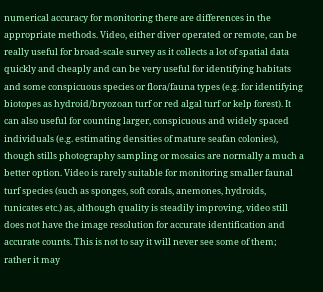numerical accuracy for monitoring there are differences in the appropriate methods. Video, either diver operated or remote, can be really useful for broad-scale survey as it collects a lot of spatial data quickly and cheaply and can be very useful for identifying habitats and some conspicuous species or flora/fauna types (e.g. for identifying biotopes as hydroid/bryozoan turf or red algal turf or kelp forest). It can also useful for counting larger, conspicuous and widely spaced individuals (e.g. estimating densities of mature seafan colonies), though stills photography sampling or mosaics are normally a much a better option. Video is rarely suitable for monitoring smaller faunal turf species (such as sponges, soft corals, anemones, hydroids, tunicates etc.) as, although quality is steadily improving, video still does not have the image resolution for accurate identification and accurate counts. This is not to say it will never see some of them; rather it may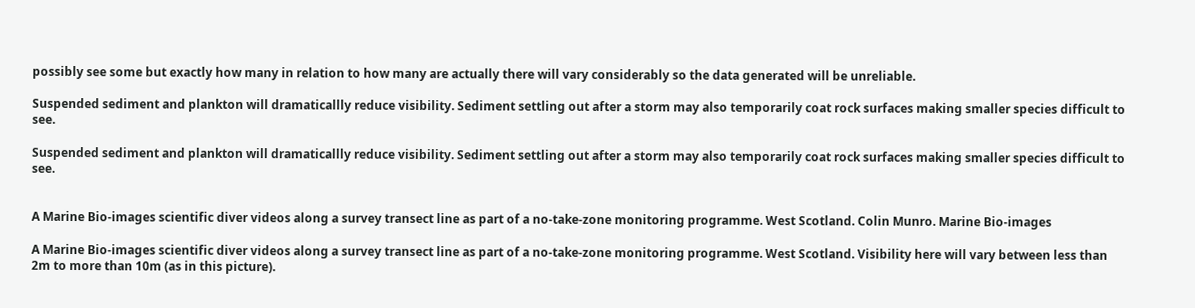possibly see some but exactly how many in relation to how many are actually there will vary considerably so the data generated will be unreliable.

Suspended sediment and plankton will dramaticallly reduce visibility. Sediment settling out after a storm may also temporarily coat rock surfaces making smaller species difficult to see.

Suspended sediment and plankton will dramaticallly reduce visibility. Sediment settling out after a storm may also temporarily coat rock surfaces making smaller species difficult to see.


A Marine Bio-images scientific diver videos along a survey transect line as part of a no-take-zone monitoring programme. West Scotland. Colin Munro. Marine Bio-images

A Marine Bio-images scientific diver videos along a survey transect line as part of a no-take-zone monitoring programme. West Scotland. Visibility here will vary between less than 2m to more than 10m (as in this picture).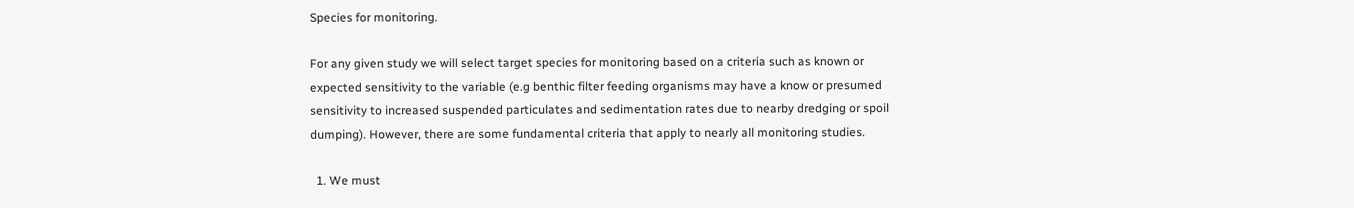Species for monitoring.

For any given study we will select target species for monitoring based on a criteria such as known or expected sensitivity to the variable (e.g benthic filter feeding organisms may have a know or presumed sensitivity to increased suspended particulates and sedimentation rates due to nearby dredging or spoil dumping). However, there are some fundamental criteria that apply to nearly all monitoring studies.

  1. We must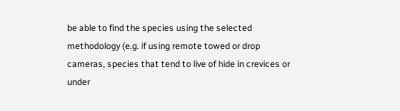be able to find the species using the selected methodology (e.g. if using remote towed or drop cameras, species that tend to live of hide in crevices or under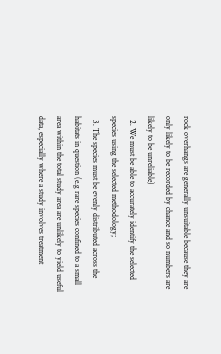rock overhangs are generally unsuitable because they are only likely to be recorded by chance and so numbers are likely to be unreliable)
  2. We must be able to accurately identify the selected species using the selected methodology;
  3. The species must be evenly distributed across the habitats in question (e.g rare species confined to a small area within the total study area are unlikely to yield useful data, especially where a study involves treatment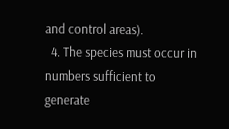and control areas).
  4. The species must occur in numbers sufficient to generate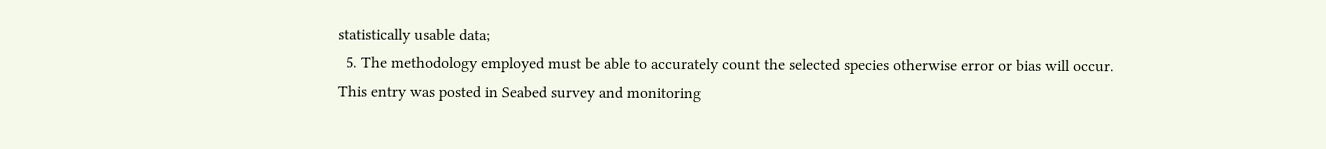statistically usable data;
  5. The methodology employed must be able to accurately count the selected species otherwise error or bias will occur.
This entry was posted in Seabed survey and monitoring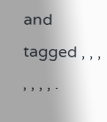and tagged , , , , , , , .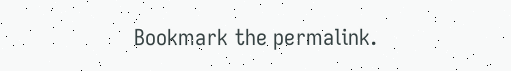Bookmark the permalink.